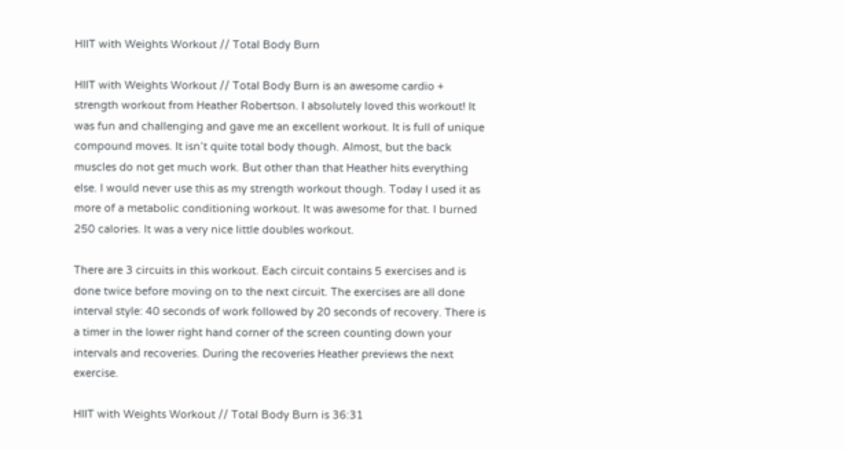HIIT with Weights Workout // Total Body Burn

HIIT with Weights Workout // Total Body Burn is an awesome cardio + strength workout from Heather Robertson. I absolutely loved this workout! It was fun and challenging and gave me an excellent workout. It is full of unique compound moves. It isn’t quite total body though. Almost, but the back muscles do not get much work. But other than that Heather hits everything else. I would never use this as my strength workout though. Today I used it as more of a metabolic conditioning workout. It was awesome for that. I burned 250 calories. It was a very nice little doubles workout.

There are 3 circuits in this workout. Each circuit contains 5 exercises and is done twice before moving on to the next circuit. The exercises are all done interval style: 40 seconds of work followed by 20 seconds of recovery. There is a timer in the lower right hand corner of the screen counting down your intervals and recoveries. During the recoveries Heather previews the next exercise.

HIIT with Weights Workout // Total Body Burn is 36:31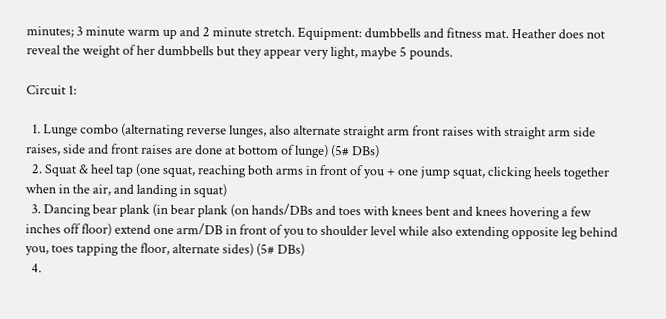minutes; 3 minute warm up and 2 minute stretch. Equipment: dumbbells and fitness mat. Heather does not reveal the weight of her dumbbells but they appear very light, maybe 5 pounds.

Circuit 1:

  1. Lunge combo (alternating reverse lunges, also alternate straight arm front raises with straight arm side raises, side and front raises are done at bottom of lunge) (5# DBs)
  2. Squat & heel tap (one squat, reaching both arms in front of you + one jump squat, clicking heels together when in the air, and landing in squat)
  3. Dancing bear plank (in bear plank (on hands/DBs and toes with knees bent and knees hovering a few inches off floor) extend one arm/DB in front of you to shoulder level while also extending opposite leg behind you, toes tapping the floor, alternate sides) (5# DBs)
  4.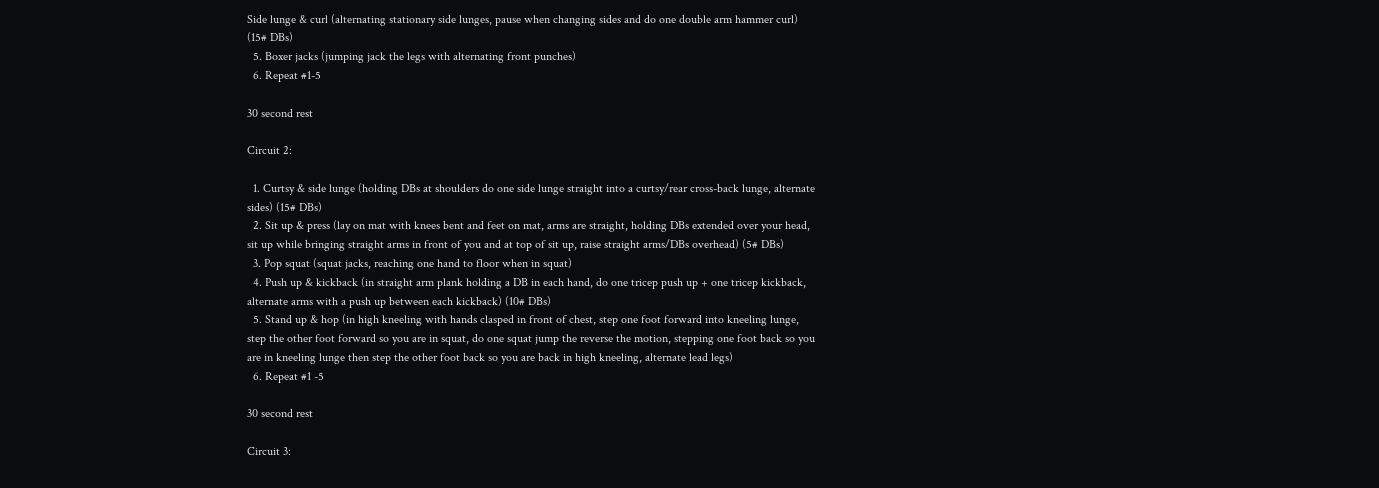Side lunge & curl (alternating stationary side lunges, pause when changing sides and do one double arm hammer curl) (15# DBs)
  5. Boxer jacks (jumping jack the legs with alternating front punches)
  6. Repeat #1-5

30 second rest

Circuit 2:

  1. Curtsy & side lunge (holding DBs at shoulders do one side lunge straight into a curtsy/rear cross-back lunge, alternate sides) (15# DBs)
  2. Sit up & press (lay on mat with knees bent and feet on mat, arms are straight, holding DBs extended over your head, sit up while bringing straight arms in front of you and at top of sit up, raise straight arms/DBs overhead) (5# DBs)
  3. Pop squat (squat jacks, reaching one hand to floor when in squat)
  4. Push up & kickback (in straight arm plank holding a DB in each hand, do one tricep push up + one tricep kickback, alternate arms with a push up between each kickback) (10# DBs)
  5. Stand up & hop (in high kneeling with hands clasped in front of chest, step one foot forward into kneeling lunge, step the other foot forward so you are in squat, do one squat jump the reverse the motion, stepping one foot back so you are in kneeling lunge then step the other foot back so you are back in high kneeling, alternate lead legs)
  6. Repeat #1 -5

30 second rest

Circuit 3: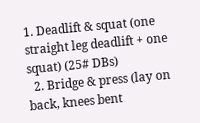1. Deadlift & squat (one straight leg deadlift + one squat) (25# DBs)
  2. Bridge & press (lay on back, knees bent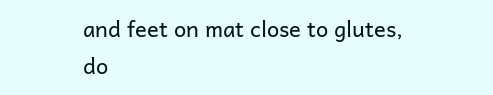and feet on mat close to glutes, do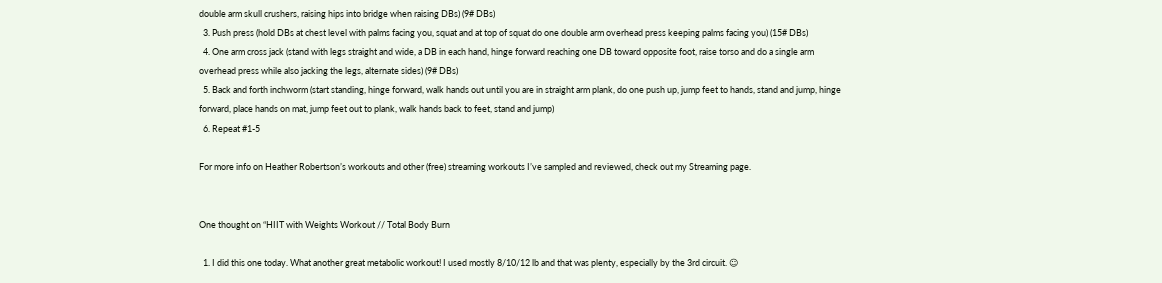double arm skull crushers, raising hips into bridge when raising DBs) (9# DBs)
  3. Push press (hold DBs at chest level with palms facing you, squat and at top of squat do one double arm overhead press keeping palms facing you) (15# DBs)
  4. One arm cross jack (stand with legs straight and wide, a DB in each hand, hinge forward reaching one DB toward opposite foot, raise torso and do a single arm overhead press while also jacking the legs, alternate sides) (9# DBs)
  5. Back and forth inchworm (start standing, hinge forward, walk hands out until you are in straight arm plank, do one push up, jump feet to hands, stand and jump, hinge forward, place hands on mat, jump feet out to plank, walk hands back to feet, stand and jump)
  6. Repeat #1-5

For more info on Heather Robertson’s workouts and other (free) streaming workouts I’ve sampled and reviewed, check out my Streaming page.


One thought on “HIIT with Weights Workout // Total Body Burn

  1. I did this one today. What another great metabolic workout! I used mostly 8/10/12 lb and that was plenty, especially by the 3rd circuit. ☺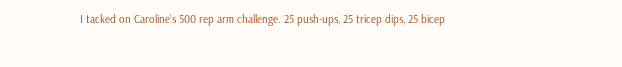I tacked on Caroline’s 500 rep arm challenge. 25 push-ups, 25 tricep dips, 25 bicep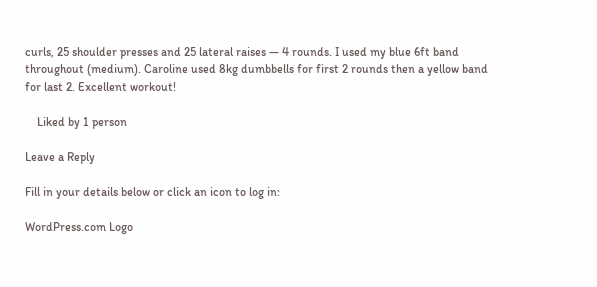curls, 25 shoulder presses and 25 lateral raises — 4 rounds. I used my blue 6ft band throughout (medium). Caroline used 8kg dumbbells for first 2 rounds then a yellow band for last 2. Excellent workout!

    Liked by 1 person

Leave a Reply

Fill in your details below or click an icon to log in:

WordPress.com Logo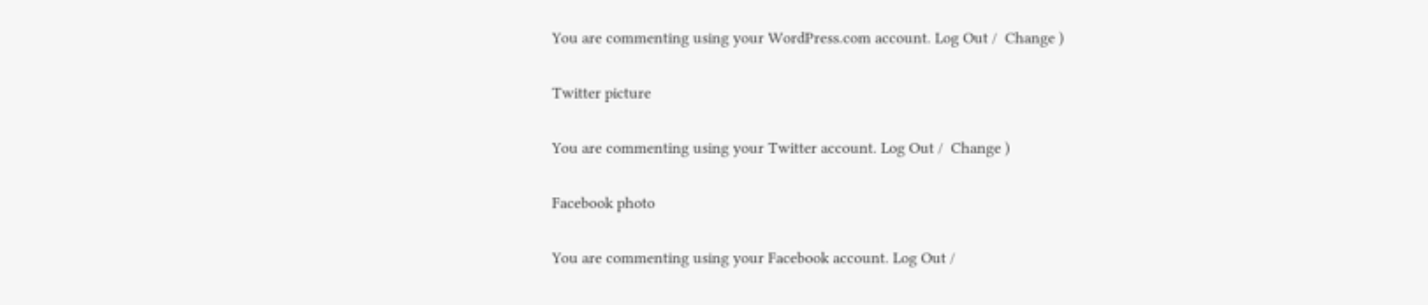You are commenting using your WordPress.com account. Log Out /  Change )

Twitter picture

You are commenting using your Twitter account. Log Out /  Change )

Facebook photo

You are commenting using your Facebook account. Log Out /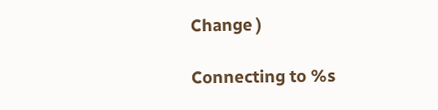Change )

Connecting to %s